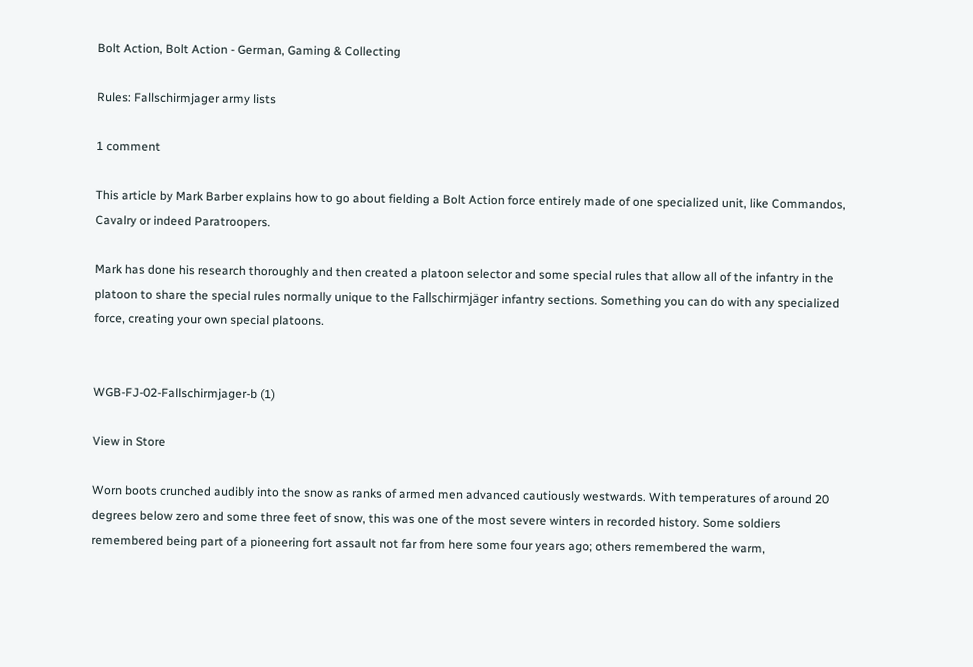Bolt Action, Bolt Action - German, Gaming & Collecting

Rules: Fallschirmjager army lists

1 comment

This article by Mark Barber explains how to go about fielding a Bolt Action force entirely made of one specialized unit, like Commandos, Cavalry or indeed Paratroopers.

Mark has done his research thoroughly and then created a platoon selector and some special rules that allow all of the infantry in the platoon to share the special rules normally unique to the Fallschirmjäger infantry sections. Something you can do with any specialized force, creating your own special platoons.


WGB-FJ-02-Fallschirmjager-b (1)

View in Store

Worn boots crunched audibly into the snow as ranks of armed men advanced cautiously westwards. With temperatures of around 20 degrees below zero and some three feet of snow, this was one of the most severe winters in recorded history. Some soldiers remembered being part of a pioneering fort assault not far from here some four years ago; others remembered the warm,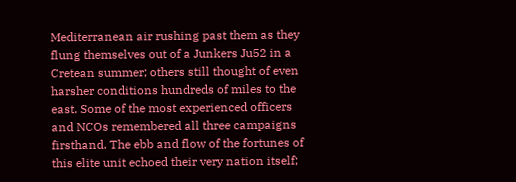Mediterranean air rushing past them as they flung themselves out of a Junkers Ju52 in a Cretean summer; others still thought of even harsher conditions hundreds of miles to the east. Some of the most experienced officers and NCOs remembered all three campaigns firsthand. The ebb and flow of the fortunes of this elite unit echoed their very nation itself;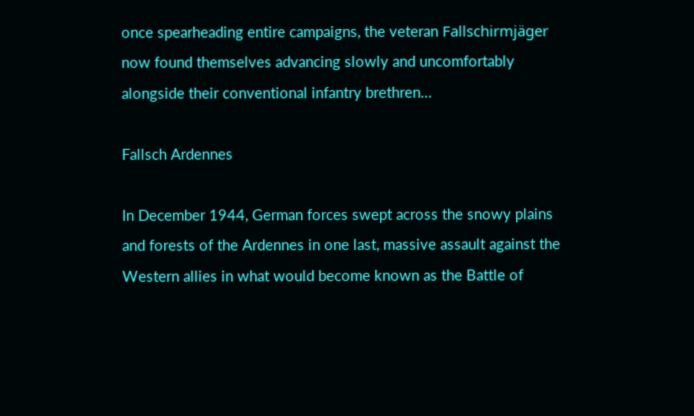once spearheading entire campaigns, the veteran Fallschirmjäger now found themselves advancing slowly and uncomfortably alongside their conventional infantry brethren…

Fallsch Ardennes

In December 1944, German forces swept across the snowy plains and forests of the Ardennes in one last, massive assault against the Western allies in what would become known as the Battle of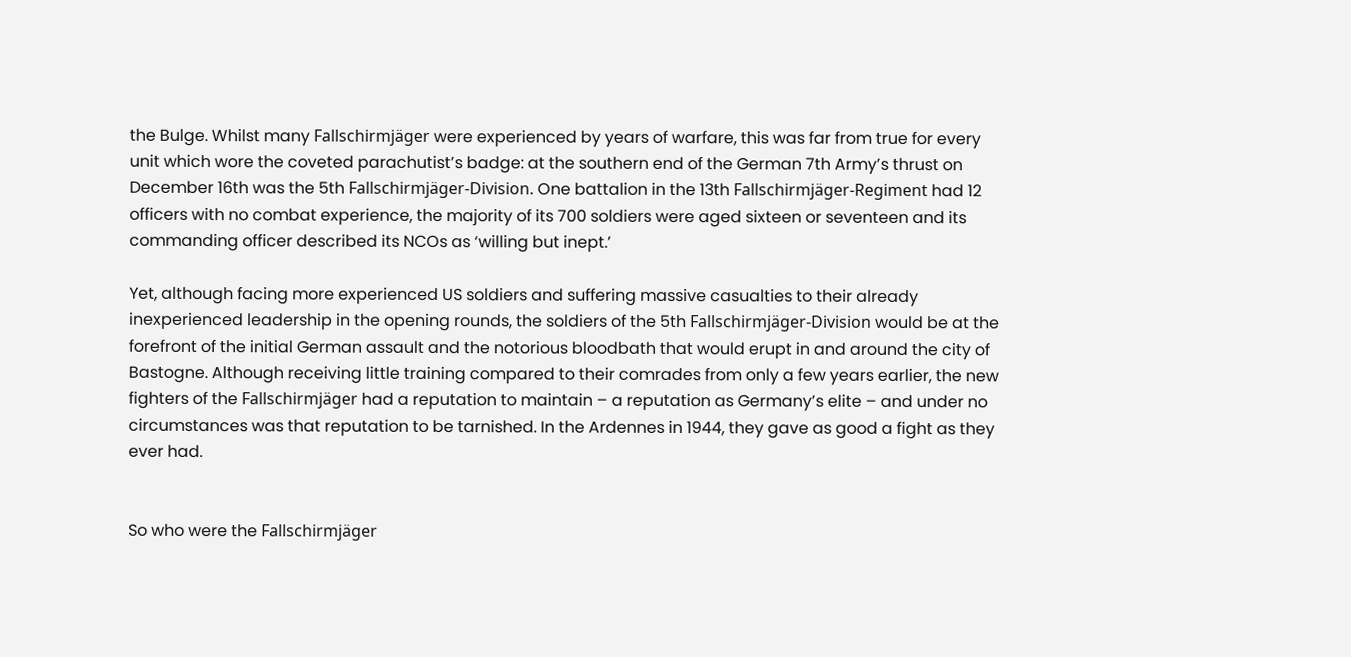the Bulge. Whilst many Fallschirmjäger were experienced by years of warfare, this was far from true for every unit which wore the coveted parachutist’s badge: at the southern end of the German 7th Army’s thrust on December 16th was the 5th Fallschirmjäger-Division. One battalion in the 13th Fallschirmjäger-Regiment had 12 officers with no combat experience, the majority of its 700 soldiers were aged sixteen or seventeen and its commanding officer described its NCOs as ‘willing but inept.’

Yet, although facing more experienced US soldiers and suffering massive casualties to their already inexperienced leadership in the opening rounds, the soldiers of the 5th Fallschirmjäger-Division would be at the forefront of the initial German assault and the notorious bloodbath that would erupt in and around the city of Bastogne. Although receiving little training compared to their comrades from only a few years earlier, the new fighters of the Fallschirmjäger had a reputation to maintain – a reputation as Germany’s elite – and under no circumstances was that reputation to be tarnished. In the Ardennes in 1944, they gave as good a fight as they ever had.


So who were the Fallschirmjäger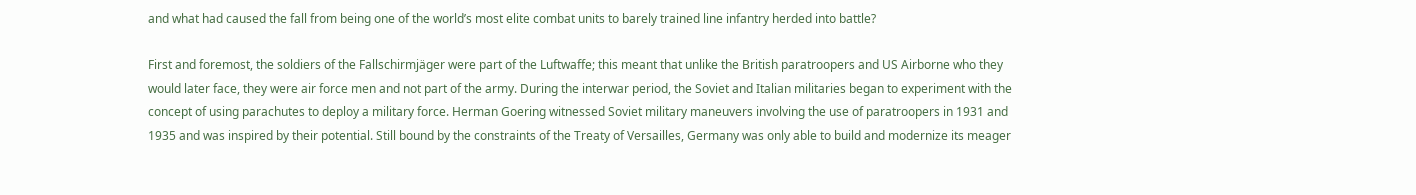and what had caused the fall from being one of the world’s most elite combat units to barely trained line infantry herded into battle?

First and foremost, the soldiers of the Fallschirmjäger were part of the Luftwaffe; this meant that unlike the British paratroopers and US Airborne who they would later face, they were air force men and not part of the army. During the interwar period, the Soviet and Italian militaries began to experiment with the concept of using parachutes to deploy a military force. Herman Goering witnessed Soviet military maneuvers involving the use of paratroopers in 1931 and 1935 and was inspired by their potential. Still bound by the constraints of the Treaty of Versailles, Germany was only able to build and modernize its meager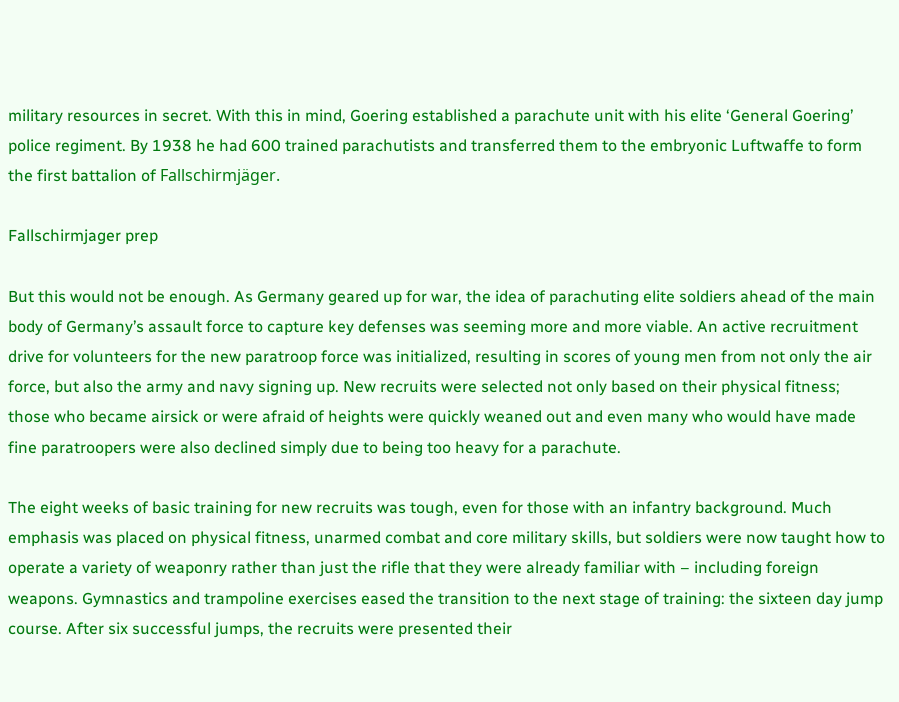military resources in secret. With this in mind, Goering established a parachute unit with his elite ‘General Goering’ police regiment. By 1938 he had 600 trained parachutists and transferred them to the embryonic Luftwaffe to form the first battalion of Fallschirmjäger.

Fallschirmjager prep

But this would not be enough. As Germany geared up for war, the idea of parachuting elite soldiers ahead of the main body of Germany’s assault force to capture key defenses was seeming more and more viable. An active recruitment drive for volunteers for the new paratroop force was initialized, resulting in scores of young men from not only the air force, but also the army and navy signing up. New recruits were selected not only based on their physical fitness; those who became airsick or were afraid of heights were quickly weaned out and even many who would have made fine paratroopers were also declined simply due to being too heavy for a parachute.

The eight weeks of basic training for new recruits was tough, even for those with an infantry background. Much emphasis was placed on physical fitness, unarmed combat and core military skills, but soldiers were now taught how to operate a variety of weaponry rather than just the rifle that they were already familiar with – including foreign weapons. Gymnastics and trampoline exercises eased the transition to the next stage of training: the sixteen day jump course. After six successful jumps, the recruits were presented their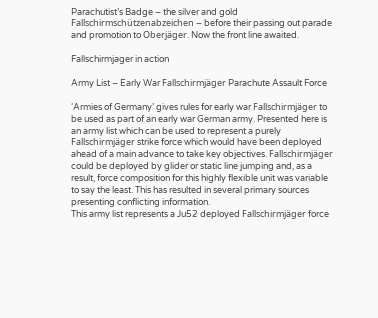Parachutist’s Badge – the silver and gold Fallschirmschützenabzeichen – before their passing out parade and promotion to Oberjäger. Now the front line awaited.

Fallschirmjager in action

Army List – Early War Fallschirmjäger Parachute Assault Force

‘Armies of Germany’ gives rules for early war Fallschirmjäger to be used as part of an early war German army. Presented here is an army list which can be used to represent a purely Fallschirmjäger strike force which would have been deployed ahead of a main advance to take key objectives. Fallschirmjäger could be deployed by glider or static line jumping and, as a result, force composition for this highly flexible unit was variable to say the least. This has resulted in several primary sources presenting conflicting information.
This army list represents a Ju52 deployed Fallschirmjäger force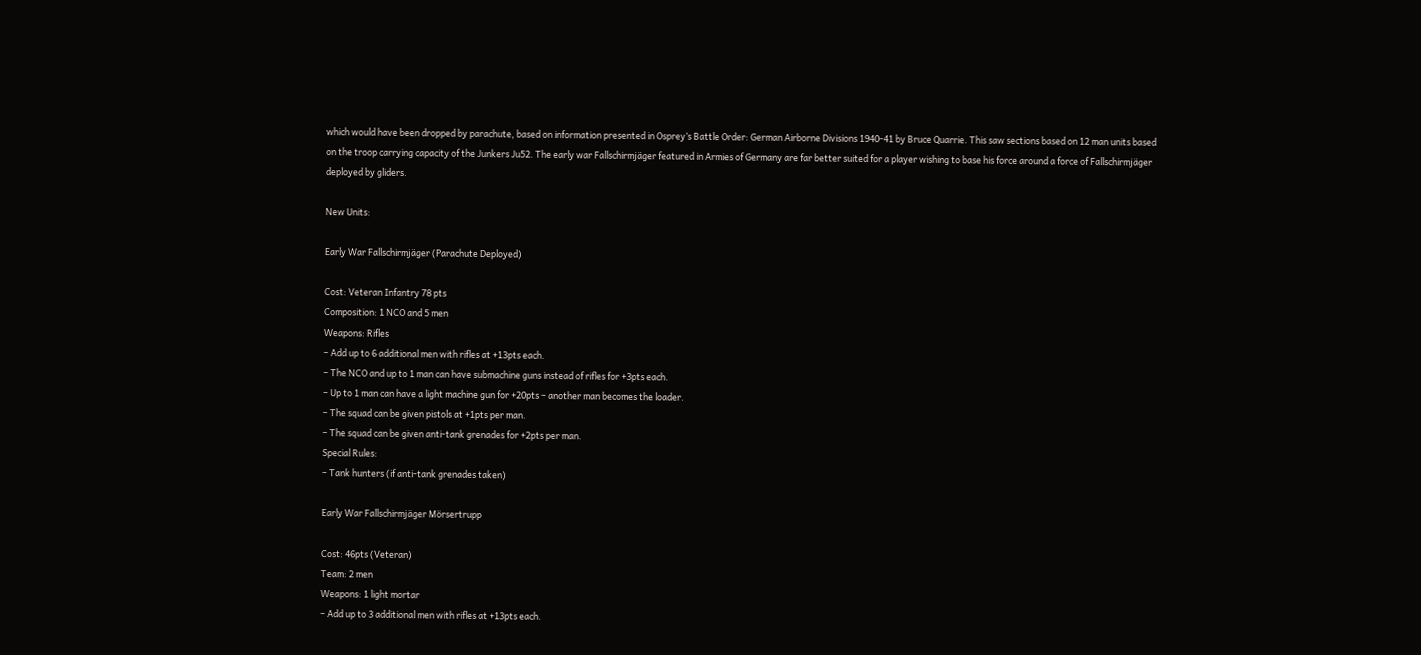which would have been dropped by parachute, based on information presented in Osprey’s Battle Order: German Airborne Divisions 1940-41 by Bruce Quarrie. This saw sections based on 12 man units based on the troop carrying capacity of the Junkers Ju52. The early war Fallschirmjäger featured in Armies of Germany are far better suited for a player wishing to base his force around a force of Fallschirmjäger deployed by gliders.

New Units:

Early War Fallschirmjäger (Parachute Deployed)

Cost: Veteran Infantry 78 pts
Composition: 1 NCO and 5 men
Weapons: Rifles
– Add up to 6 additional men with rifles at +13pts each.
– The NCO and up to 1 man can have submachine guns instead of rifles for +3pts each.
– Up to 1 man can have a light machine gun for +20pts – another man becomes the loader.
– The squad can be given pistols at +1pts per man.
– The squad can be given anti-tank grenades for +2pts per man.
Special Rules:
– Tank hunters (if anti-tank grenades taken)

Early War Fallschirmjäger Mörsertrupp

Cost: 46pts (Veteran)
Team: 2 men
Weapons: 1 light mortar
– Add up to 3 additional men with rifles at +13pts each.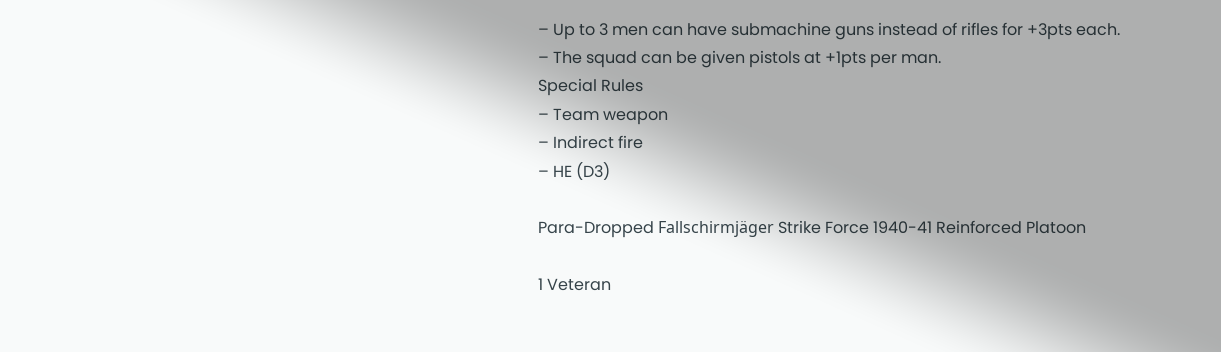– Up to 3 men can have submachine guns instead of rifles for +3pts each.
– The squad can be given pistols at +1pts per man.
Special Rules
– Team weapon
– Indirect fire
– HE (D3)

Para-Dropped Fallschirmjäger Strike Force 1940-41 Reinforced Platoon

1 Veteran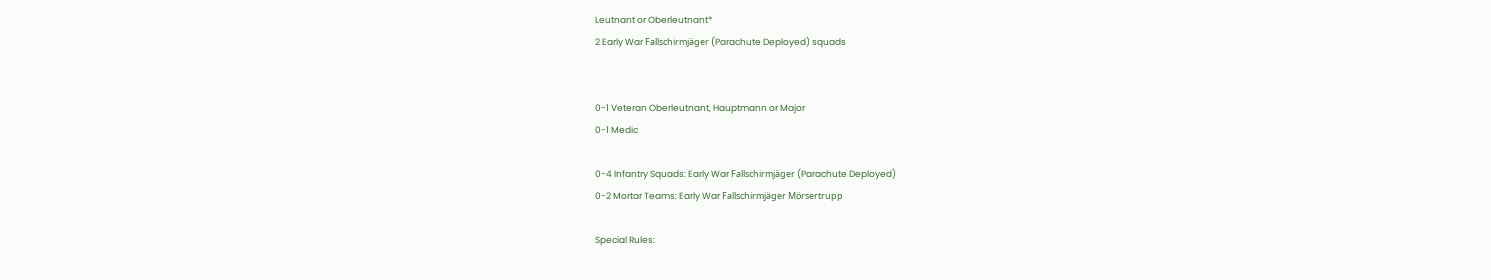Leutnant or Oberleutnant*
2 Early War Fallschirmjäger (Parachute Deployed) squads


0-1 Veteran Oberleutnant, Hauptmann or Major
0-1 Medic

0-4 Infantry Squads: Early War Fallschirmjäger (Parachute Deployed)
0-2 Mortar Teams: Early War Fallschirmjäger Mörsertrupp

Special Rules: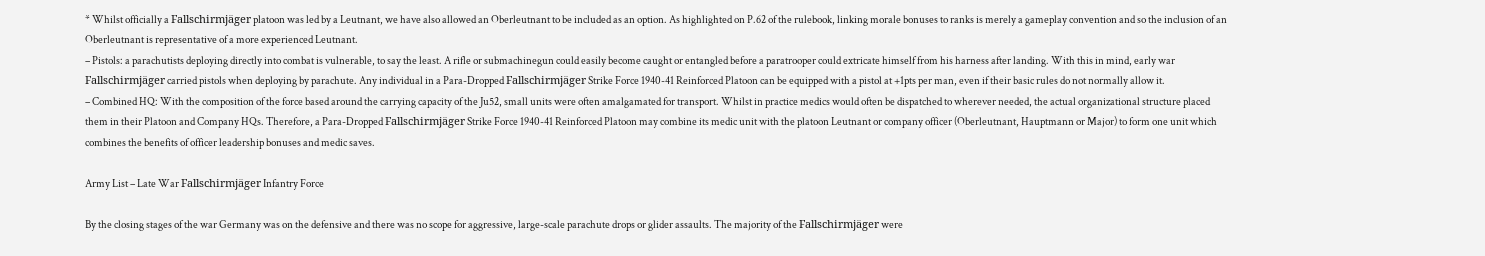* Whilst officially a Fallschirmjäger platoon was led by a Leutnant, we have also allowed an Oberleutnant to be included as an option. As highlighted on P.62 of the rulebook, linking morale bonuses to ranks is merely a gameplay convention and so the inclusion of an Oberleutnant is representative of a more experienced Leutnant.
– Pistols: a parachutists deploying directly into combat is vulnerable, to say the least. A rifle or submachinegun could easily become caught or entangled before a paratrooper could extricate himself from his harness after landing. With this in mind, early war Fallschirmjäger carried pistols when deploying by parachute. Any individual in a Para-Dropped Fallschirmjäger Strike Force 1940-41 Reinforced Platoon can be equipped with a pistol at +1pts per man, even if their basic rules do not normally allow it.
– Combined HQ: With the composition of the force based around the carrying capacity of the Ju52, small units were often amalgamated for transport. Whilst in practice medics would often be dispatched to wherever needed, the actual organizational structure placed them in their Platoon and Company HQs. Therefore, a Para-Dropped Fallschirmjäger Strike Force 1940-41 Reinforced Platoon may combine its medic unit with the platoon Leutnant or company officer (Oberleutnant, Hauptmann or Major) to form one unit which combines the benefits of officer leadership bonuses and medic saves.

Army List – Late War Fallschirmjäger Infantry Force

By the closing stages of the war Germany was on the defensive and there was no scope for aggressive, large-scale parachute drops or glider assaults. The majority of the Fallschirmjäger were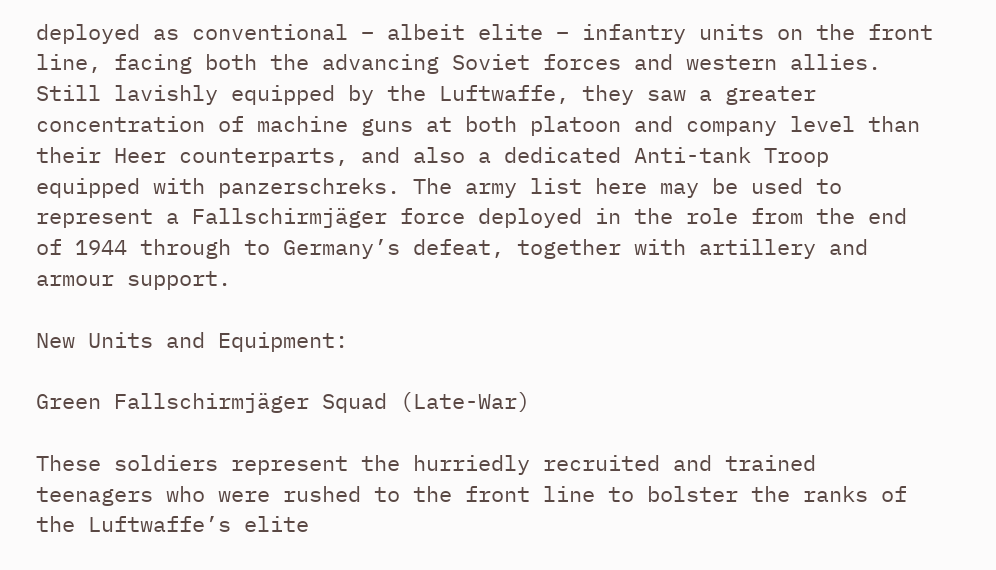deployed as conventional – albeit elite – infantry units on the front line, facing both the advancing Soviet forces and western allies. Still lavishly equipped by the Luftwaffe, they saw a greater concentration of machine guns at both platoon and company level than their Heer counterparts, and also a dedicated Anti-tank Troop equipped with panzerschreks. The army list here may be used to represent a Fallschirmjäger force deployed in the role from the end of 1944 through to Germany’s defeat, together with artillery and armour support.

New Units and Equipment:

Green Fallschirmjäger Squad (Late-War)

These soldiers represent the hurriedly recruited and trained teenagers who were rushed to the front line to bolster the ranks of the Luftwaffe’s elite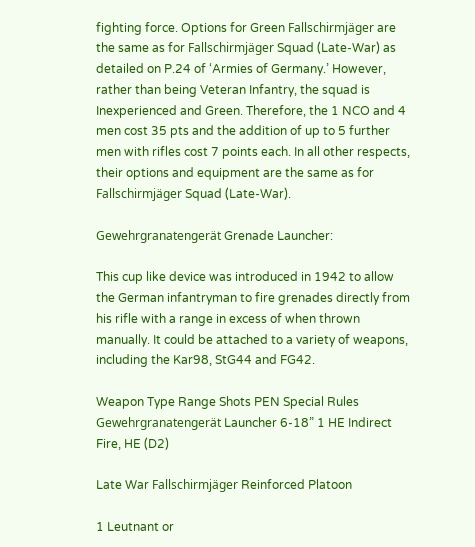fighting force. Options for Green Fallschirmjäger are the same as for Fallschirmjäger Squad (Late-War) as detailed on P.24 of ‘Armies of Germany.’ However, rather than being Veteran Infantry, the squad is Inexperienced and Green. Therefore, the 1 NCO and 4 men cost 35 pts and the addition of up to 5 further men with rifles cost 7 points each. In all other respects, their options and equipment are the same as for Fallschirmjäger Squad (Late-War).

Gewehrgranatengerät Grenade Launcher:

This cup like device was introduced in 1942 to allow the German infantryman to fire grenades directly from his rifle with a range in excess of when thrown manually. It could be attached to a variety of weapons, including the Kar98, StG44 and FG42.

Weapon Type Range Shots PEN Special Rules
Gewehrgranatengerät Launcher 6-18” 1 HE Indirect Fire, HE (D2)

Late War Fallschirmjäger Reinforced Platoon

1 Leutnant or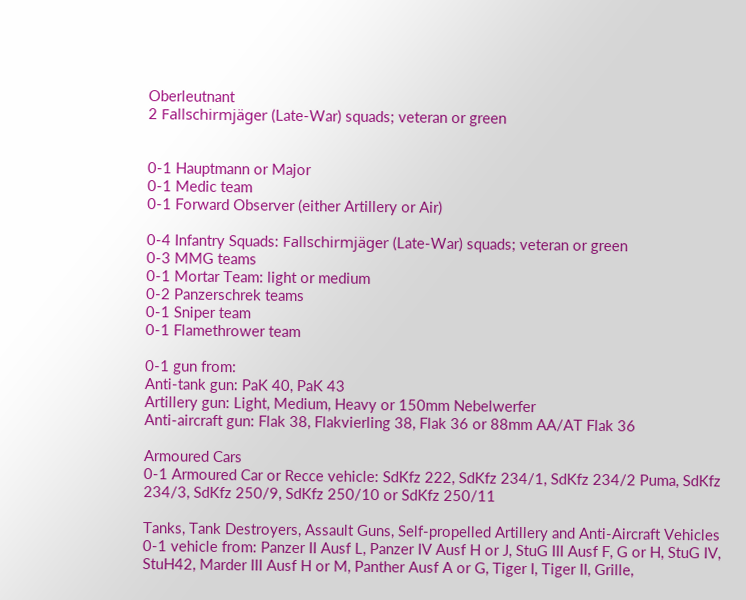Oberleutnant
2 Fallschirmjäger (Late-War) squads; veteran or green


0-1 Hauptmann or Major
0-1 Medic team
0-1 Forward Observer (either Artillery or Air)

0-4 Infantry Squads: Fallschirmjäger (Late-War) squads; veteran or green
0-3 MMG teams
0-1 Mortar Team: light or medium
0-2 Panzerschrek teams
0-1 Sniper team
0-1 Flamethrower team

0-1 gun from:
Anti-tank gun: PaK 40, PaK 43
Artillery gun: Light, Medium, Heavy or 150mm Nebelwerfer
Anti-aircraft gun: Flak 38, Flakvierling 38, Flak 36 or 88mm AA/AT Flak 36

Armoured Cars
0-1 Armoured Car or Recce vehicle: SdKfz 222, SdKfz 234/1, SdKfz 234/2 Puma, SdKfz 234/3, SdKfz 250/9, SdKfz 250/10 or SdKfz 250/11

Tanks, Tank Destroyers, Assault Guns, Self-propelled Artillery and Anti-Aircraft Vehicles
0-1 vehicle from: Panzer II Ausf L, Panzer IV Ausf H or J, StuG III Ausf F, G or H, StuG IV, StuH42, Marder III Ausf H or M, Panther Ausf A or G, Tiger I, Tiger II, Grille,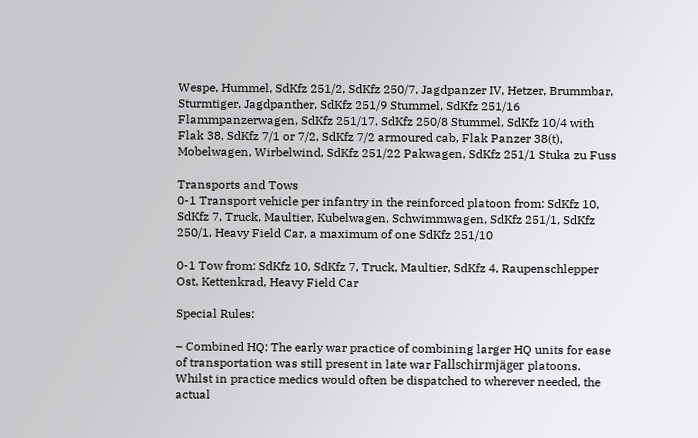Wespe, Hummel, SdKfz 251/2, SdKfz 250/7, Jagdpanzer IV, Hetzer, Brummbar, Sturmtiger, Jagdpanther, SdKfz 251/9 Stummel, SdKfz 251/16 Flammpanzerwagen, SdKfz 251/17, SdKfz 250/8 Stummel, SdKfz 10/4 with Flak 38, SdKfz 7/1 or 7/2, SdKfz 7/2 armoured cab, Flak Panzer 38(t), Mobelwagen, Wirbelwind, SdKfz 251/22 Pakwagen, SdKfz 251/1 Stuka zu Fuss

Transports and Tows
0-1 Transport vehicle per infantry in the reinforced platoon from: SdKfz 10, SdKfz 7, Truck, Maultier, Kubelwagen, Schwimmwagen, SdKfz 251/1, SdKfz 250/1, Heavy Field Car, a maximum of one SdKfz 251/10

0-1 Tow from: SdKfz 10, SdKfz 7, Truck, Maultier, SdKfz 4, Raupenschlepper Ost, Kettenkrad, Heavy Field Car

Special Rules:

– Combined HQ: The early war practice of combining larger HQ units for ease of transportation was still present in late war Fallschirmjäger platoons. Whilst in practice medics would often be dispatched to wherever needed, the actual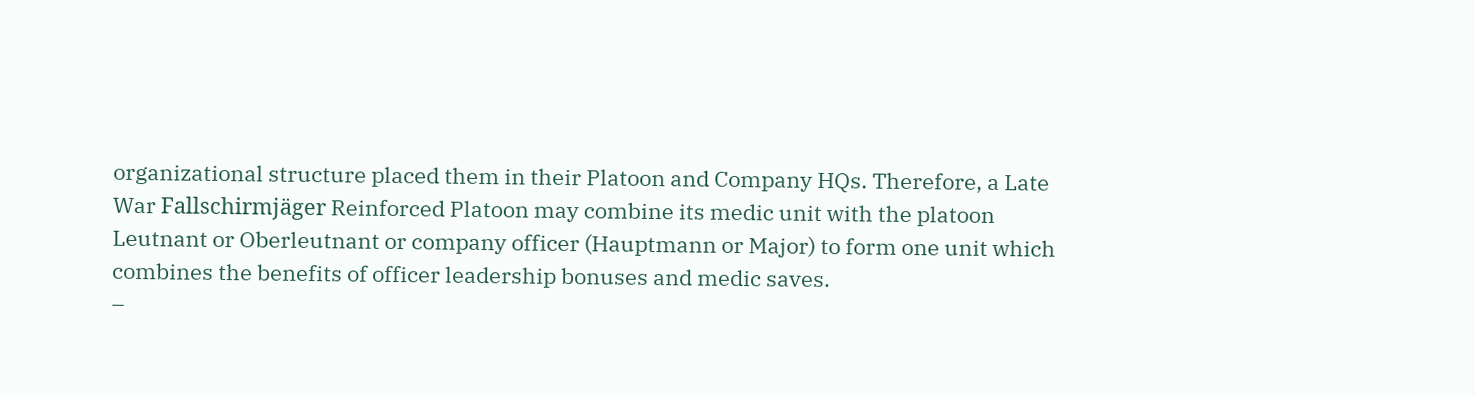organizational structure placed them in their Platoon and Company HQs. Therefore, a Late War Fallschirmjäger Reinforced Platoon may combine its medic unit with the platoon Leutnant or Oberleutnant or company officer (Hauptmann or Major) to form one unit which combines the benefits of officer leadership bonuses and medic saves.
–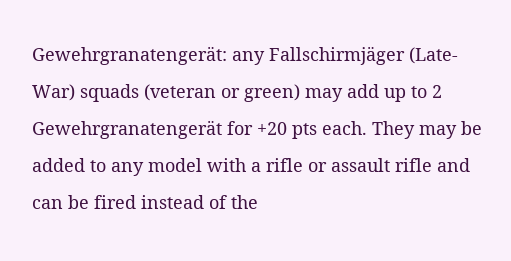Gewehrgranatengerät: any Fallschirmjäger (Late-War) squads (veteran or green) may add up to 2 Gewehrgranatengerät for +20 pts each. They may be added to any model with a rifle or assault rifle and can be fired instead of the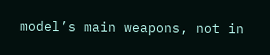model’s main weapons, not in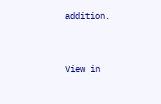addition.




View in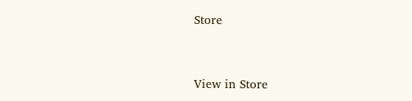Store


View in Store